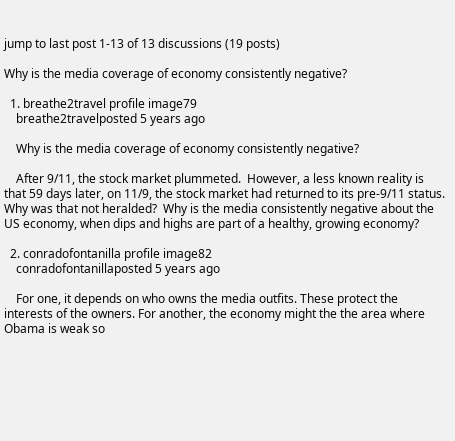jump to last post 1-13 of 13 discussions (19 posts)

Why is the media coverage of economy consistently negative?

  1. breathe2travel profile image79
    breathe2travelposted 5 years ago

    Why is the media coverage of economy consistently negative?

    After 9/11, the stock market plummeted.  However, a less known reality is that 59 days later, on 11/9, the stock market had returned to its pre-9/11 status.  Why was that not heralded?  Why is the media consistently negative about the US economy, when dips and highs are part of a healthy, growing economy?

  2. conradofontanilla profile image82
    conradofontanillaposted 5 years ago

    For one, it depends on who owns the media outfits. These protect the interests of the owners. For another, the economy might the the area where Obama is weak so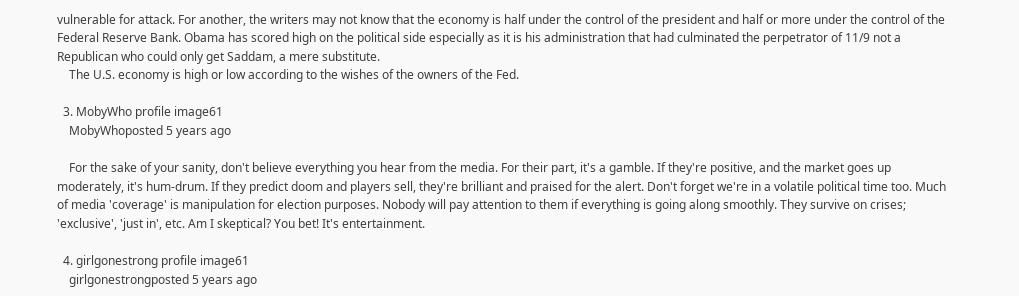vulnerable for attack. For another, the writers may not know that the economy is half under the control of the president and half or more under the control of the Federal Reserve Bank. Obama has scored high on the political side especially as it is his administration that had culminated the perpetrator of 11/9 not a Republican who could only get Saddam, a mere substitute.
    The U.S. economy is high or low according to the wishes of the owners of the Fed.

  3. MobyWho profile image61
    MobyWhoposted 5 years ago

    For the sake of your sanity, don't believe everything you hear from the media. For their part, it's a gamble. If they're positive, and the market goes up moderately, it's hum-drum. If they predict doom and players sell, they're brilliant and praised for the alert. Don't forget we're in a volatile political time too. Much of media 'coverage' is manipulation for election purposes. Nobody will pay attention to them if everything is going along smoothly. They survive on crises; 'exclusive', 'just in', etc. Am I skeptical? You bet! It's entertainment.

  4. girlgonestrong profile image61
    girlgonestrongposted 5 years ago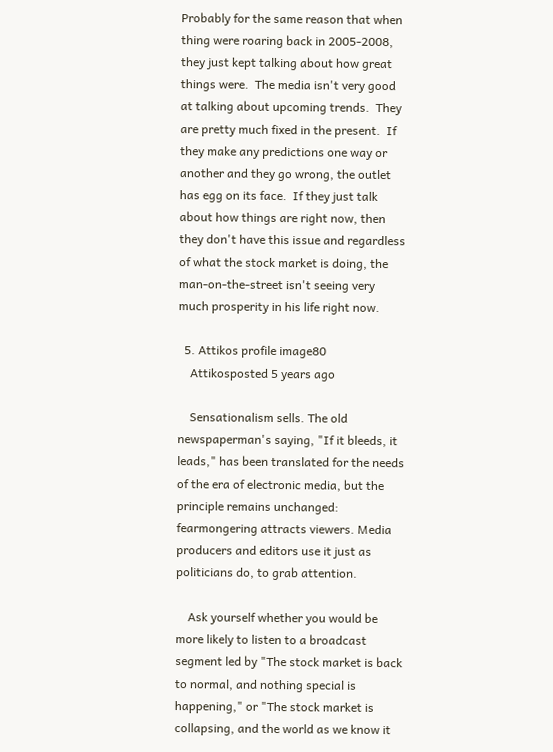Probably for the same reason that when thing were roaring back in 2005-2008, they just kept talking about how great things were.  The media isn't very good at talking about upcoming trends.  They are pretty much fixed in the present.  If they make any predictions one way or another and they go wrong, the outlet has egg on its face.  If they just talk about how things are right now, then they don't have this issue and regardless of what the stock market is doing, the man-on-the-street isn't seeing very much prosperity in his life right now.

  5. Attikos profile image80
    Attikosposted 5 years ago

    Sensationalism sells. The old newspaperman's saying, "If it bleeds, it leads," has been translated for the needs of the era of electronic media, but the principle remains unchanged: fearmongering attracts viewers. Media producers and editors use it just as politicians do, to grab attention.

    Ask yourself whether you would be more likely to listen to a broadcast segment led by "The stock market is back to normal, and nothing special is happening," or "The stock market is collapsing, and the world as we know it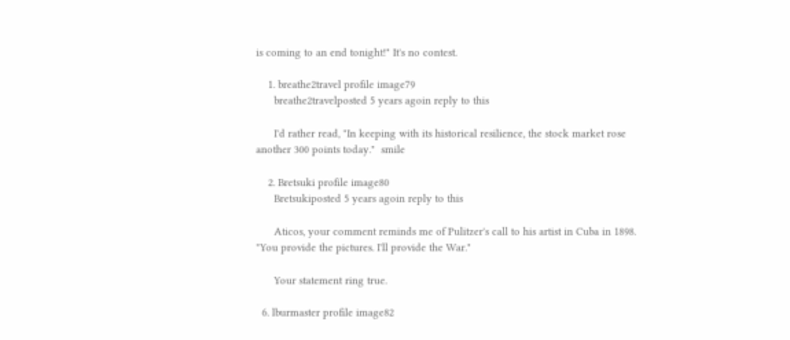is coming to an end tonight!" It's no contest.

    1. breathe2travel profile image79
      breathe2travelposted 5 years agoin reply to this

      I'd rather read, "In keeping with its historical resilience, the stock market rose another 300 points today."  smile

    2. Bretsuki profile image80
      Bretsukiposted 5 years agoin reply to this

      Aticos, your comment reminds me of Pulitzer's call to his artist in Cuba in 1898. "You provide the pictures. I'll provide the War."

      Your statement ring true.

  6. lburmaster profile image82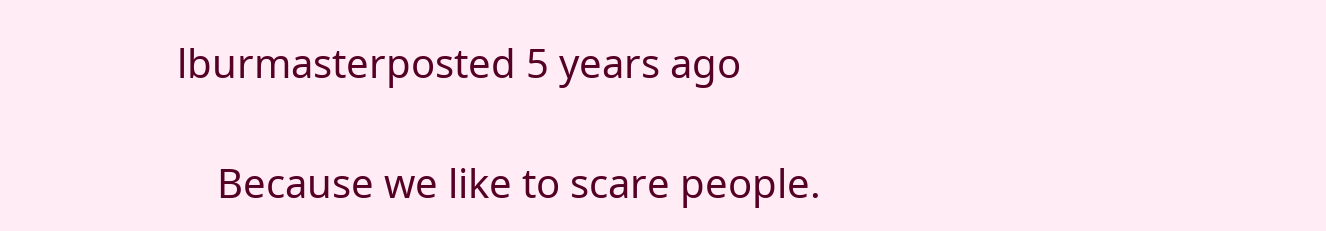lburmasterposted 5 years ago

    Because we like to scare people.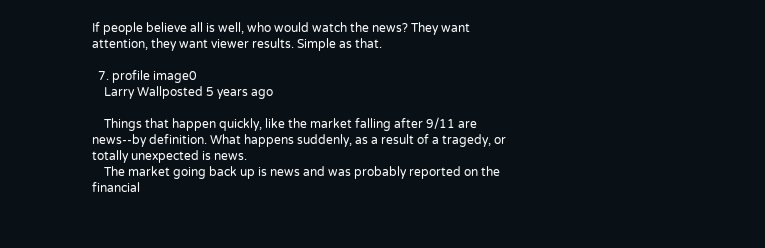If people believe all is well, who would watch the news? They want attention, they want viewer results. Simple as that.

  7. profile image0
    Larry Wallposted 5 years ago

    Things that happen quickly, like the market falling after 9/11 are news--by definition. What happens suddenly, as a result of a tragedy, or totally unexpected is news.
    The market going back up is news and was probably reported on the financial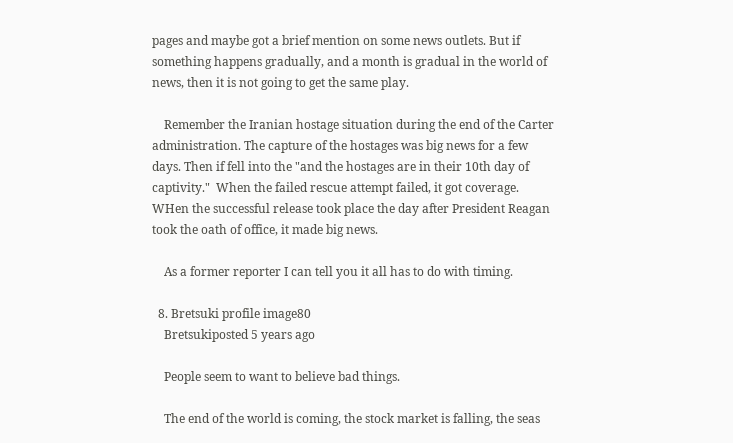pages and maybe got a brief mention on some news outlets. But if something happens gradually, and a month is gradual in the world of news, then it is not going to get the same play.

    Remember the Iranian hostage situation during the end of the Carter administration. The capture of the hostages was big news for a few days. Then if fell into the "and the hostages are in their 10th day of captivity."  When the failed rescue attempt failed, it got coverage. WHen the successful release took place the day after President Reagan took the oath of office, it made big news.

    As a former reporter I can tell you it all has to do with timing.

  8. Bretsuki profile image80
    Bretsukiposted 5 years ago

    People seem to want to believe bad things.

    The end of the world is coming, the stock market is falling, the seas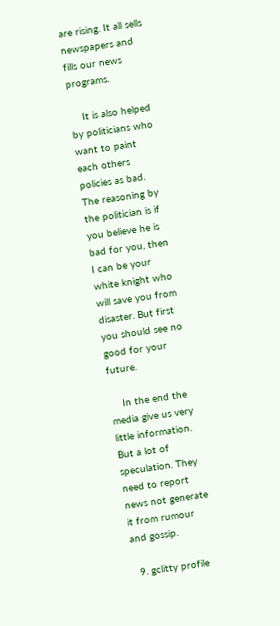are rising. It all sells newspapers and fills our news programs.

    It is also helped by politicians who want to paint each others policies as bad. The reasoning by the politician is if you believe he is bad for you, then I can be your white knight who will save you from disaster. But first you should see no good for your future.

    In the end the media give us very little information. But a lot of speculation. They need to report news not generate it from rumour and gossip.

  9. gclitty profile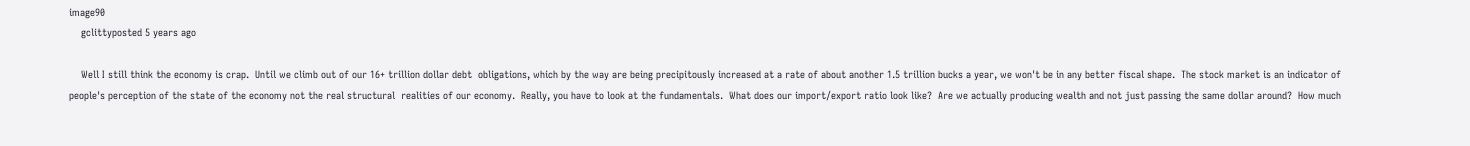image90
    gclittyposted 5 years ago

    Well I still think the economy is crap.  Until we climb out of our 16+ trillion dollar debt  obligations, which by the way are being precipitously increased at a rate of about another 1.5 trillion bucks a year, we won't be in any better fiscal shape.  The stock market is an indicator of people's perception of the state of the economy not the real structural  realities of our economy.  Really, you have to look at the fundamentals.  What does our import/export ratio look like?  Are we actually producing wealth and not just passing the same dollar around?  How much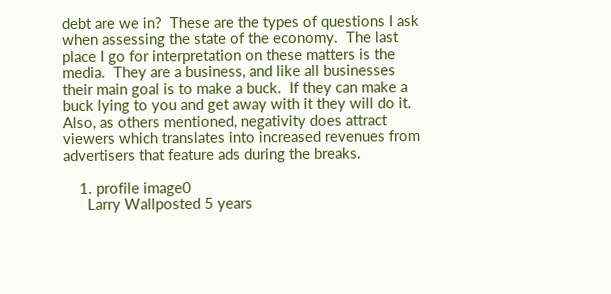debt are we in?  These are the types of questions I ask when assessing the state of the economy.  The last place I go for interpretation on these matters is the media.  They are a business, and like all businesses their main goal is to make a buck.  If they can make a buck lying to you and get away with it they will do it.  Also, as others mentioned, negativity does attract viewers which translates into increased revenues from advertisers that feature ads during the breaks.

    1. profile image0
      Larry Wallposted 5 years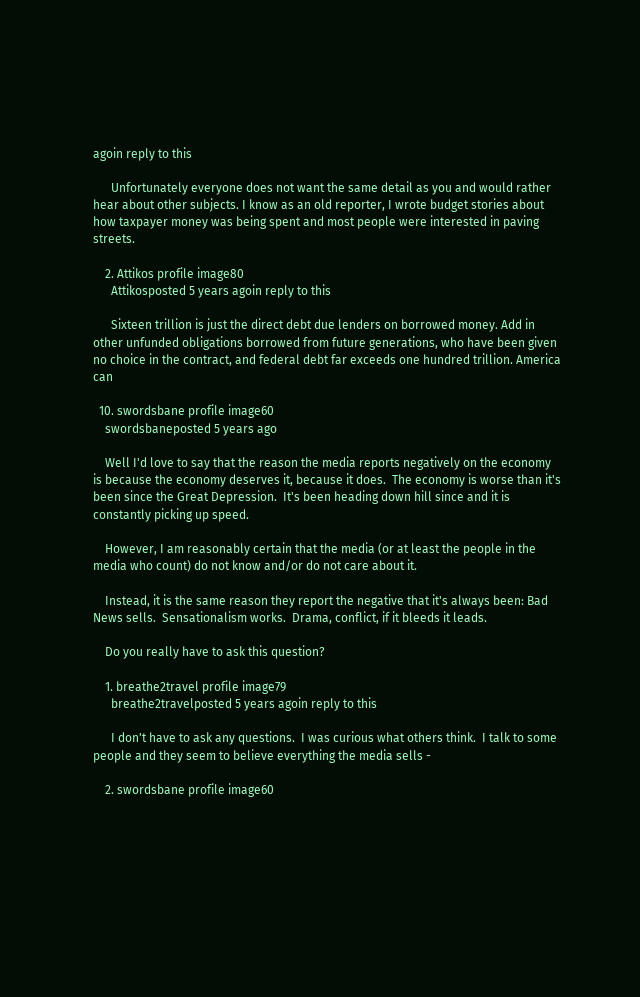agoin reply to this

      Unfortunately everyone does not want the same detail as you and would rather hear about other subjects. I know as an old reporter, I wrote budget stories about how taxpayer money was being spent and most people were interested in paving streets.

    2. Attikos profile image80
      Attikosposted 5 years agoin reply to this

      Sixteen trillion is just the direct debt due lenders on borrowed money. Add in other unfunded obligations borrowed from future generations, who have been given no choice in the contract, and federal debt far exceeds one hundred trillion. America can

  10. swordsbane profile image60
    swordsbaneposted 5 years ago

    Well I'd love to say that the reason the media reports negatively on the economy is because the economy deserves it, because it does.  The economy is worse than it's been since the Great Depression.  It's been heading down hill since and it is constantly picking up speed.

    However, I am reasonably certain that the media (or at least the people in the media who count) do not know and/or do not care about it.

    Instead, it is the same reason they report the negative that it's always been: Bad News sells.  Sensationalism works.  Drama, conflict, if it bleeds it leads.

    Do you really have to ask this question?

    1. breathe2travel profile image79
      breathe2travelposted 5 years agoin reply to this

      I don't have to ask any questions.  I was curious what others think.  I talk to some people and they seem to believe everything the media sells -

    2. swordsbane profile image60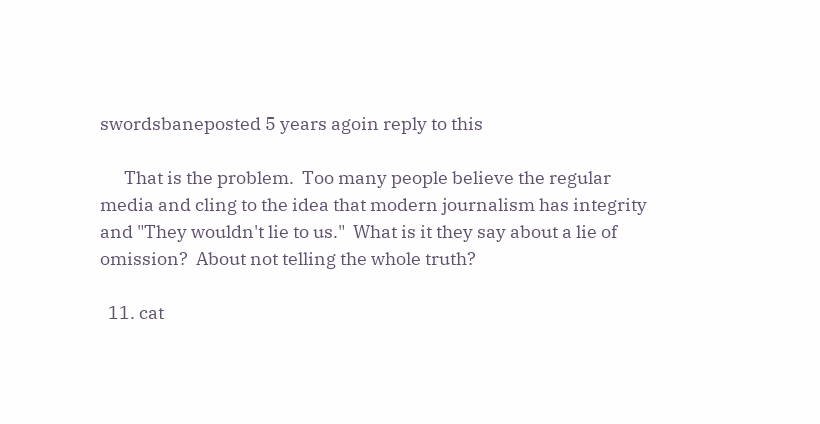swordsbaneposted 5 years agoin reply to this

      That is the problem.  Too many people believe the regular media and cling to the idea that modern journalism has integrity and "They wouldn't lie to us."  What is it they say about a lie of omission?  About not telling the whole truth?

  11. cat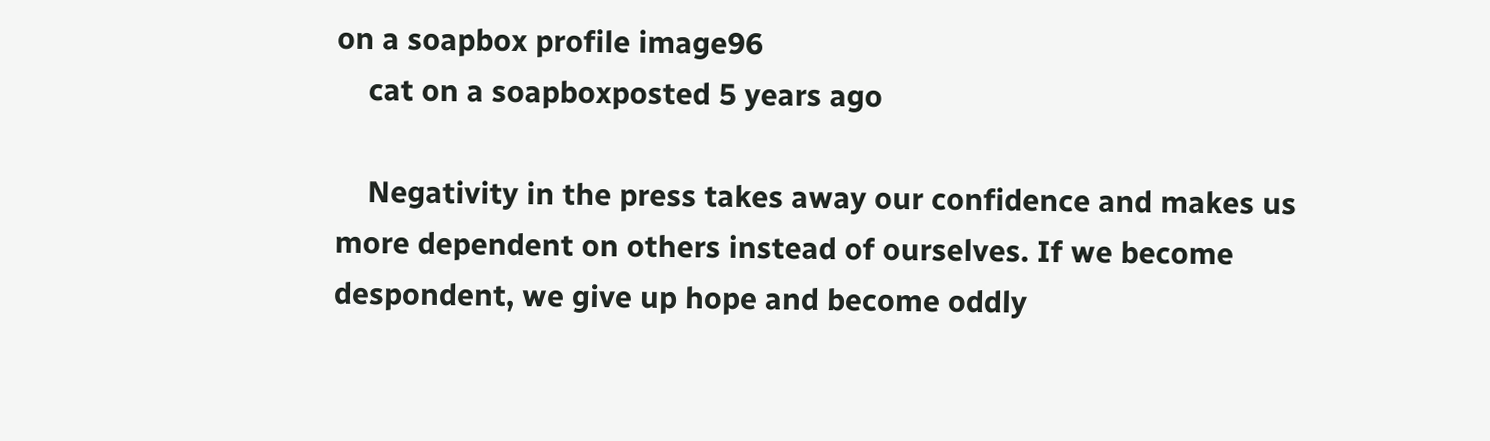on a soapbox profile image96
    cat on a soapboxposted 5 years ago

    Negativity in the press takes away our confidence and makes us more dependent on others instead of ourselves. If we become despondent, we give up hope and become oddly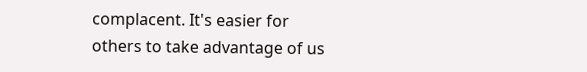complacent. It's easier for others to take advantage of us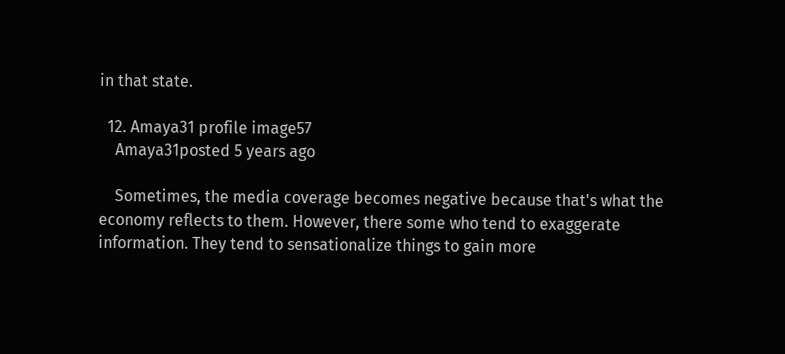in that state.

  12. Amaya31 profile image57
    Amaya31posted 5 years ago

    Sometimes, the media coverage becomes negative because that's what the economy reflects to them. However, there some who tend to exaggerate information. They tend to sensationalize things to gain more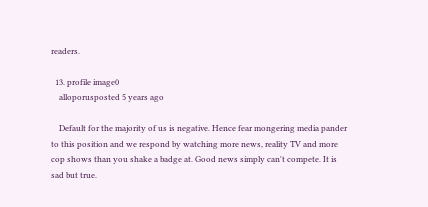readers.

  13. profile image0
    alloporusposted 5 years ago

    Default for the majority of us is negative. Hence fear mongering media pander to this position and we respond by watching more news, reality TV and more cop shows than you shake a badge at. Good news simply can't compete. It is sad but true.